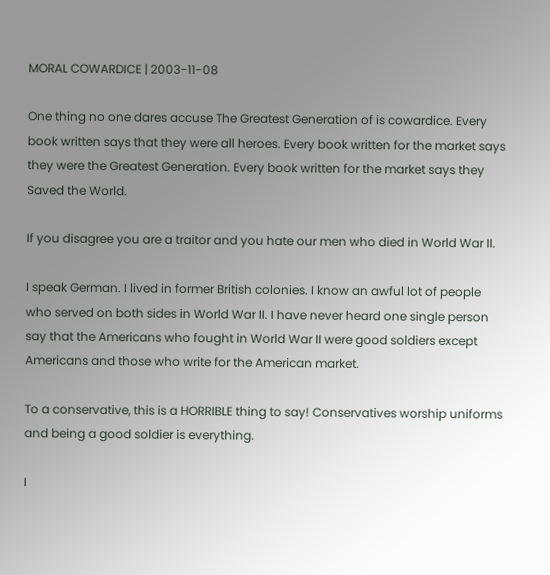MORAL COWARDICE | 2003-11-08

One thing no one dares accuse The Greatest Generation of is cowardice. Every book written says that they were all heroes. Every book written for the market says they were the Greatest Generation. Every book written for the market says they Saved the World.

If you disagree you are a traitor and you hate our men who died in World War II.

I speak German. I lived in former British colonies. I know an awful lot of people who served on both sides in World War II. I have never heard one single person say that the Americans who fought in World War II were good soldiers except Americans and those who write for the American market.

To a conservative, this is a HORRIBLE thing to say! Conservatives worship uniforms and being a good soldier is everything.

I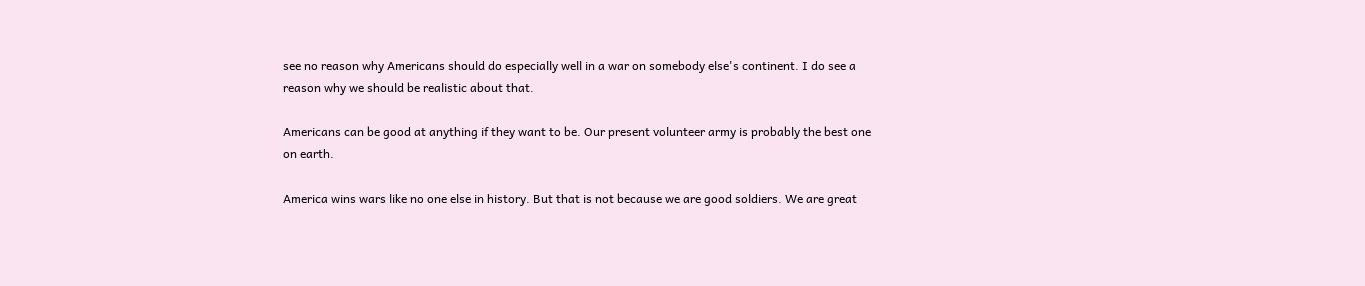see no reason why Americans should do especially well in a war on somebody else's continent. I do see a reason why we should be realistic about that.

Americans can be good at anything if they want to be. Our present volunteer army is probably the best one on earth.

America wins wars like no one else in history. But that is not because we are good soldiers. We are great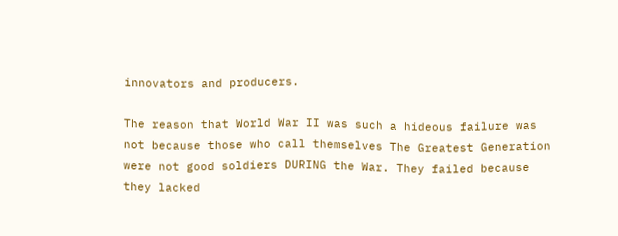innovators and producers.

The reason that World War II was such a hideous failure was not because those who call themselves The Greatest Generation were not good soldiers DURING the War. They failed because they lacked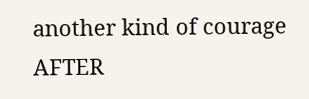another kind of courage AFTER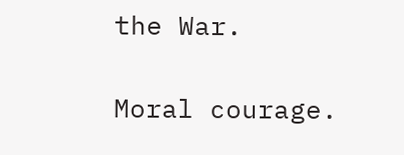the War.

Moral courage.